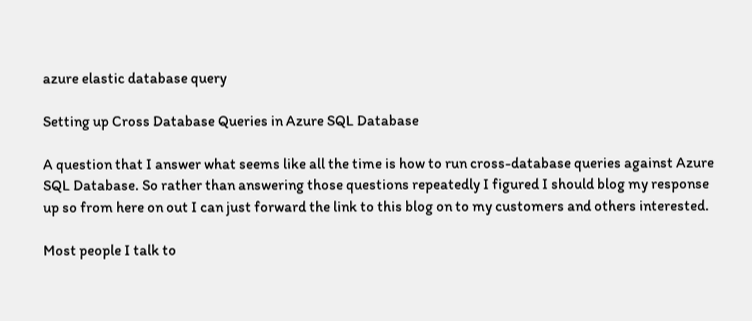azure elastic database query

Setting up Cross Database Queries in Azure SQL Database

A question that I answer what seems like all the time is how to run cross-database queries against Azure SQL Database. So rather than answering those questions repeatedly I figured I should blog my response up so from here on out I can just forward the link to this blog on to my customers and others interested.

Most people I talk to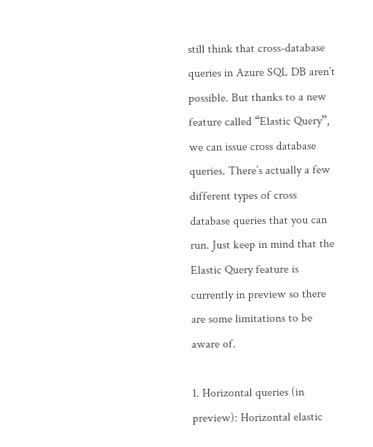still think that cross-database queries in Azure SQL DB aren’t possible. But thanks to a new feature called “Elastic Query”, we can issue cross database queries. There’s actually a few different types of cross database queries that you can run. Just keep in mind that the Elastic Query feature is currently in preview so there are some limitations to be aware of.

1. Horizontal queries (in preview): Horizontal elastic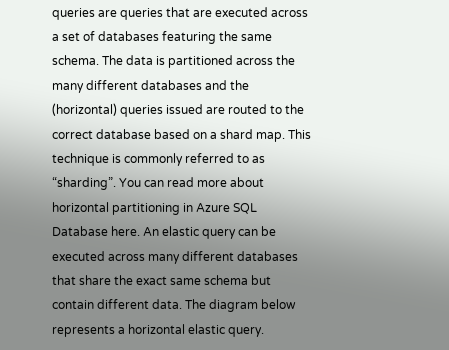queries are queries that are executed across a set of databases featuring the same schema. The data is partitioned across the many different databases and the (horizontal) queries issued are routed to the correct database based on a shard map. This technique is commonly referred to as “sharding”. You can read more about horizontal partitioning in Azure SQL Database here. An elastic query can be executed across many different databases that share the exact same schema but contain different data. The diagram below represents a horizontal elastic query.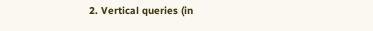2. Vertical queries (in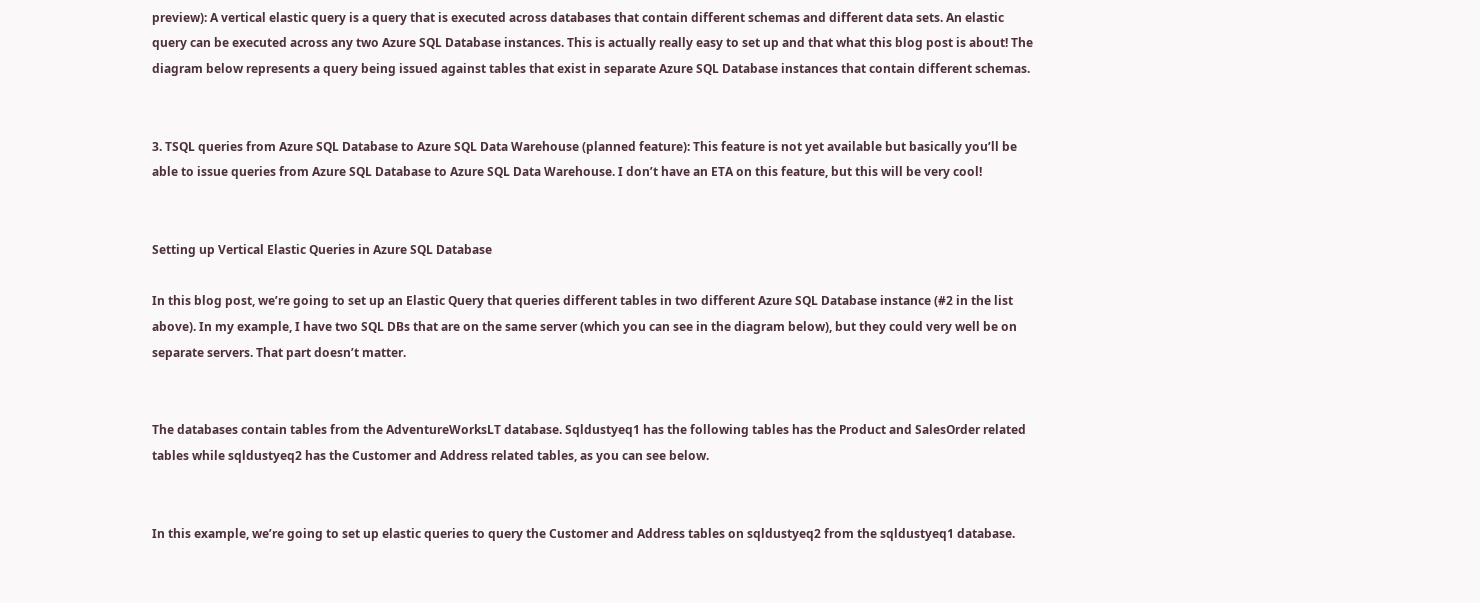preview): A vertical elastic query is a query that is executed across databases that contain different schemas and different data sets. An elastic query can be executed across any two Azure SQL Database instances. This is actually really easy to set up and that what this blog post is about! The diagram below represents a query being issued against tables that exist in separate Azure SQL Database instances that contain different schemas.


3. TSQL queries from Azure SQL Database to Azure SQL Data Warehouse (planned feature): This feature is not yet available but basically you’ll be able to issue queries from Azure SQL Database to Azure SQL Data Warehouse. I don’t have an ETA on this feature, but this will be very cool!


Setting up Vertical Elastic Queries in Azure SQL Database

In this blog post, we’re going to set up an Elastic Query that queries different tables in two different Azure SQL Database instance (#2 in the list above). In my example, I have two SQL DBs that are on the same server (which you can see in the diagram below), but they could very well be on separate servers. That part doesn’t matter.


The databases contain tables from the AdventureWorksLT database. Sqldustyeq1 has the following tables has the Product and SalesOrder related tables while sqldustyeq2 has the Customer and Address related tables, as you can see below.


In this example, we’re going to set up elastic queries to query the Customer and Address tables on sqldustyeq2 from the sqldustyeq1 database.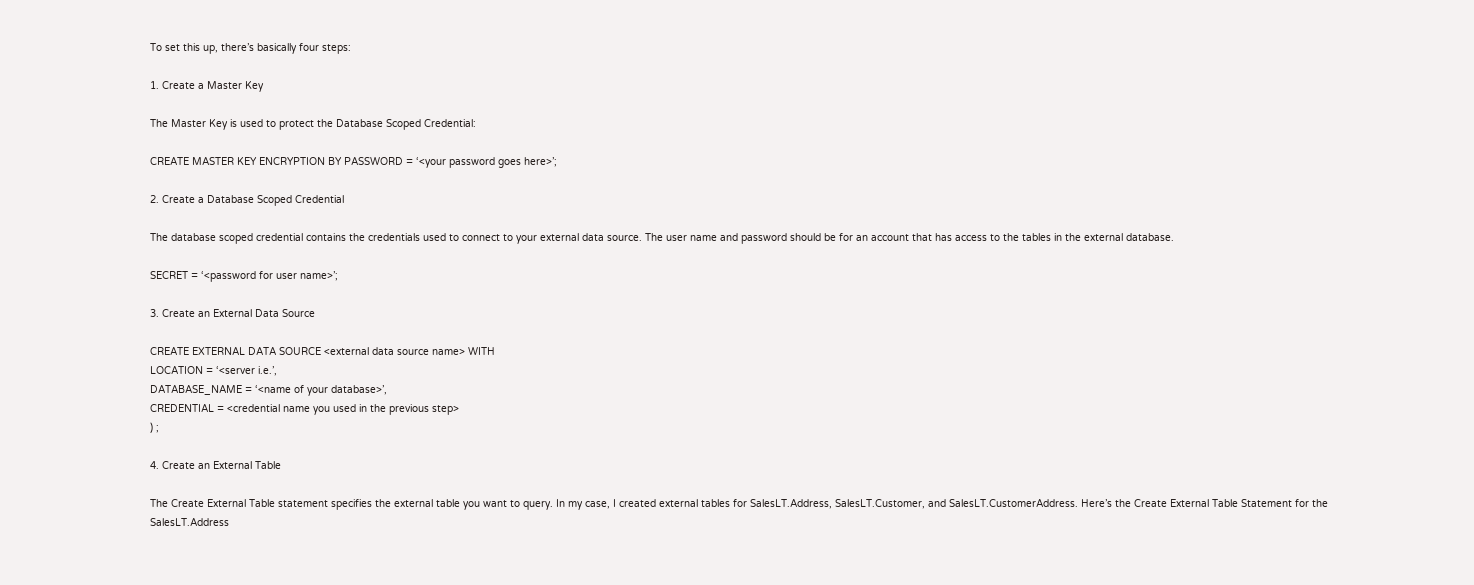To set this up, there’s basically four steps:

1. Create a Master Key

The Master Key is used to protect the Database Scoped Credential:

CREATE MASTER KEY ENCRYPTION BY PASSWORD = ‘<your password goes here>’;

2. Create a Database Scoped Credential

The database scoped credential contains the credentials used to connect to your external data source. The user name and password should be for an account that has access to the tables in the external database.

SECRET = ‘<password for user name>’;

3. Create an External Data Source

CREATE EXTERNAL DATA SOURCE <external data source name> WITH
LOCATION = ‘<server i.e.’,
DATABASE_NAME = ‘<name of your database>’,
CREDENTIAL = <credential name you used in the previous step>
) ;

4. Create an External Table

The Create External Table statement specifies the external table you want to query. In my case, I created external tables for SalesLT.Address, SalesLT.Customer, and SalesLT.CustomerAddress. Here’s the Create External Table Statement for the SalesLT.Address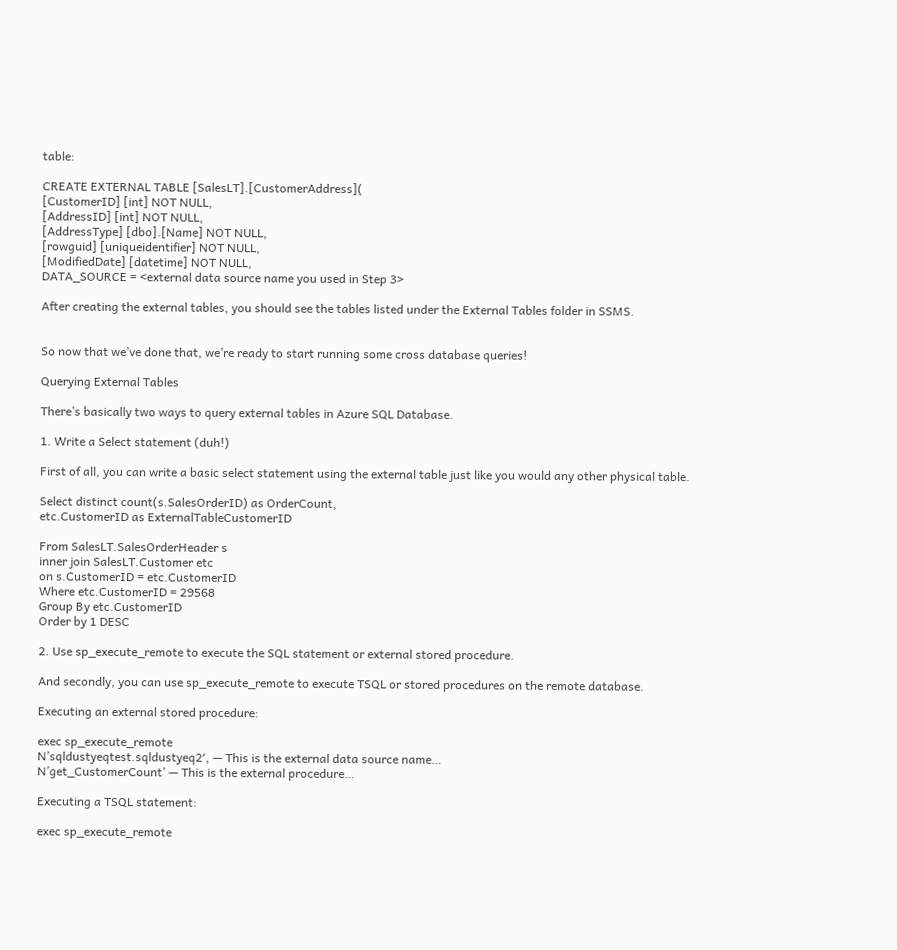table:

CREATE EXTERNAL TABLE [SalesLT].[CustomerAddress](
[CustomerID] [int] NOT NULL,
[AddressID] [int] NOT NULL,
[AddressType] [dbo].[Name] NOT NULL,
[rowguid] [uniqueidentifier] NOT NULL,
[ModifiedDate] [datetime] NOT NULL,
DATA_SOURCE = <external data source name you used in Step 3>

After creating the external tables, you should see the tables listed under the External Tables folder in SSMS.


So now that we’ve done that, we’re ready to start running some cross database queries!

Querying External Tables

There’s basically two ways to query external tables in Azure SQL Database.

1. Write a Select statement (duh!)

First of all, you can write a basic select statement using the external table just like you would any other physical table.

Select distinct count(s.SalesOrderID) as OrderCount,
etc.CustomerID as ExternalTableCustomerID

From SalesLT.SalesOrderHeader s
inner join SalesLT.Customer etc
on s.CustomerID = etc.CustomerID
Where etc.CustomerID = 29568
Group By etc.CustomerID
Order by 1 DESC

2. Use sp_execute_remote to execute the SQL statement or external stored procedure.

And secondly, you can use sp_execute_remote to execute TSQL or stored procedures on the remote database.

Executing an external stored procedure:

exec sp_execute_remote
N’sqldustyeqtest.sqldustyeq2′, — This is the external data source name…
N’get_CustomerCount’ — This is the external procedure…

Executing a TSQL statement:

exec sp_execute_remote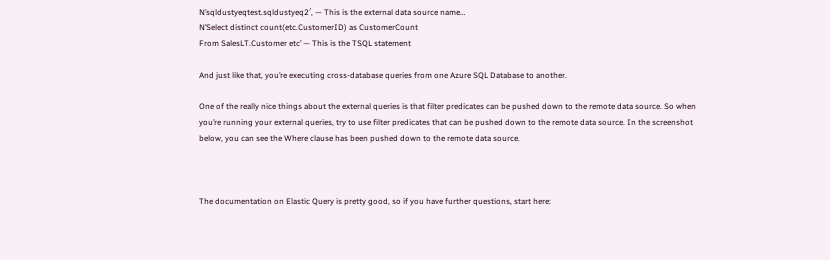N’sqldustyeqtest.sqldustyeq2′, — This is the external data source name…
N’Select distinct count(etc.CustomerID) as CustomerCount
From SalesLT.Customer etc’ — This is the TSQL statement

And just like that, you’re executing cross-database queries from one Azure SQL Database to another.

One of the really nice things about the external queries is that filter predicates can be pushed down to the remote data source. So when you’re running your external queries, try to use filter predicates that can be pushed down to the remote data source. In the screenshot below, you can see the Where clause has been pushed down to the remote data source.



The documentation on Elastic Query is pretty good, so if you have further questions, start here: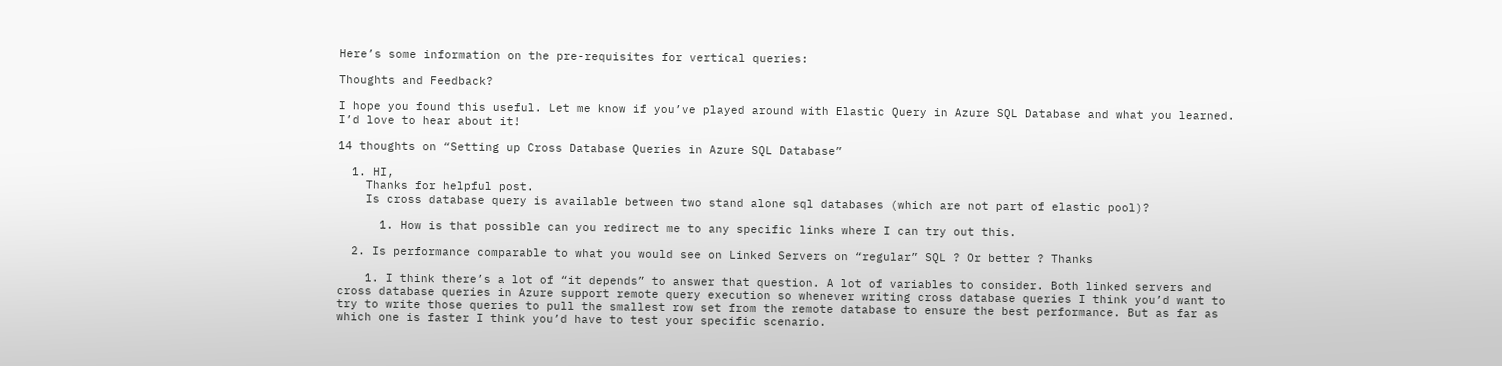Here’s some information on the pre-requisites for vertical queries:

Thoughts and Feedback?

I hope you found this useful. Let me know if you’ve played around with Elastic Query in Azure SQL Database and what you learned. I’d love to hear about it!

14 thoughts on “Setting up Cross Database Queries in Azure SQL Database”

  1. HI,
    Thanks for helpful post.
    Is cross database query is available between two stand alone sql databases (which are not part of elastic pool)?

      1. How is that possible can you redirect me to any specific links where I can try out this.

  2. Is performance comparable to what you would see on Linked Servers on “regular” SQL ? Or better ? Thanks

    1. I think there’s a lot of “it depends” to answer that question. A lot of variables to consider. Both linked servers and cross database queries in Azure support remote query execution so whenever writing cross database queries I think you’d want to try to write those queries to pull the smallest row set from the remote database to ensure the best performance. But as far as which one is faster I think you’d have to test your specific scenario.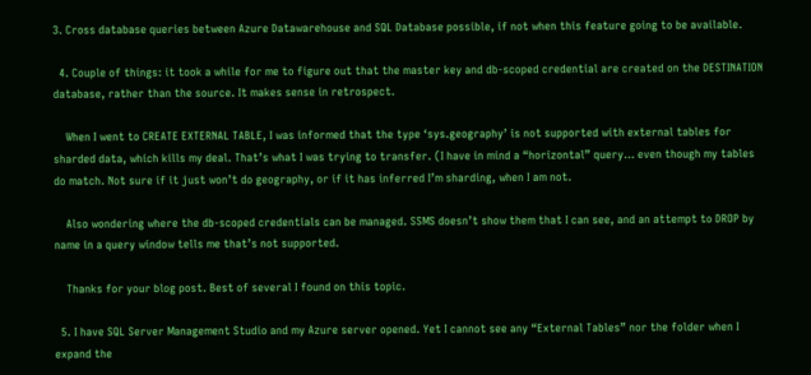3. Cross database queries between Azure Datawarehouse and SQL Database possible, if not when this feature going to be available.

  4. Couple of things: it took a while for me to figure out that the master key and db-scoped credential are created on the DESTINATION database, rather than the source. It makes sense in retrospect.

    When I went to CREATE EXTERNAL TABLE, I was informed that the type ‘sys.geography’ is not supported with external tables for sharded data, which kills my deal. That’s what I was trying to transfer. (I have in mind a “horizontal” query… even though my tables do match. Not sure if it just won’t do geography, or if it has inferred I’m sharding, when I am not.

    Also wondering where the db-scoped credentials can be managed. SSMS doesn’t show them that I can see, and an attempt to DROP by name in a query window tells me that’s not supported.

    Thanks for your blog post. Best of several I found on this topic.

  5. I have SQL Server Management Studio and my Azure server opened. Yet I cannot see any “External Tables” nor the folder when I expand the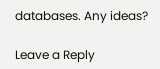databases. Any ideas?

Leave a Reply